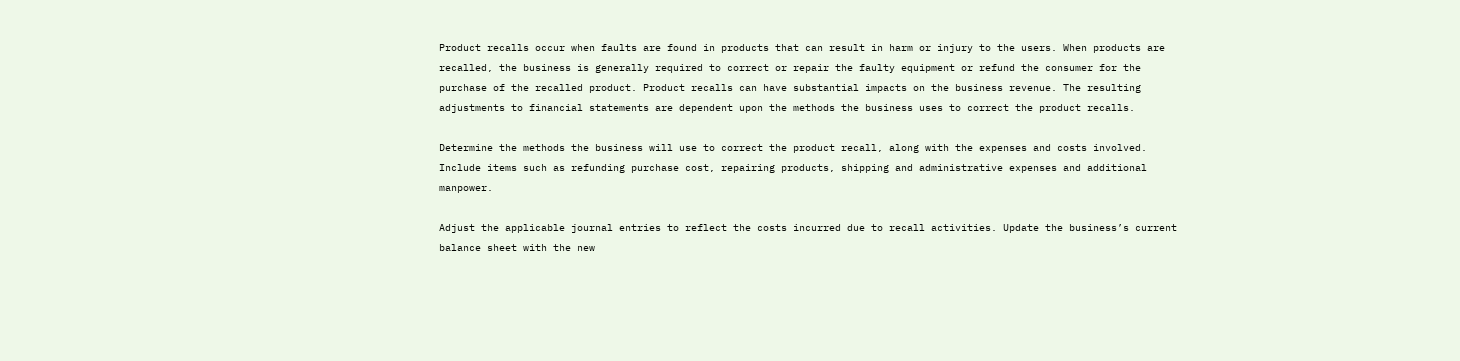Product recalls occur when faults are found in products that can result in harm or injury to the users. When products are recalled, the business is generally required to correct or repair the faulty equipment or refund the consumer for the purchase of the recalled product. Product recalls can have substantial impacts on the business revenue. The resulting adjustments to financial statements are dependent upon the methods the business uses to correct the product recalls.

Determine the methods the business will use to correct the product recall, along with the expenses and costs involved. Include items such as refunding purchase cost, repairing products, shipping and administrative expenses and additional manpower.

Adjust the applicable journal entries to reflect the costs incurred due to recall activities. Update the business’s current balance sheet with the new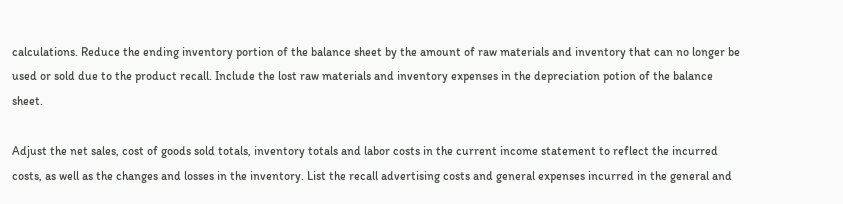calculations. Reduce the ending inventory portion of the balance sheet by the amount of raw materials and inventory that can no longer be used or sold due to the product recall. Include the lost raw materials and inventory expenses in the depreciation potion of the balance sheet.

Adjust the net sales, cost of goods sold totals, inventory totals and labor costs in the current income statement to reflect the incurred costs, as well as the changes and losses in the inventory. List the recall advertising costs and general expenses incurred in the general and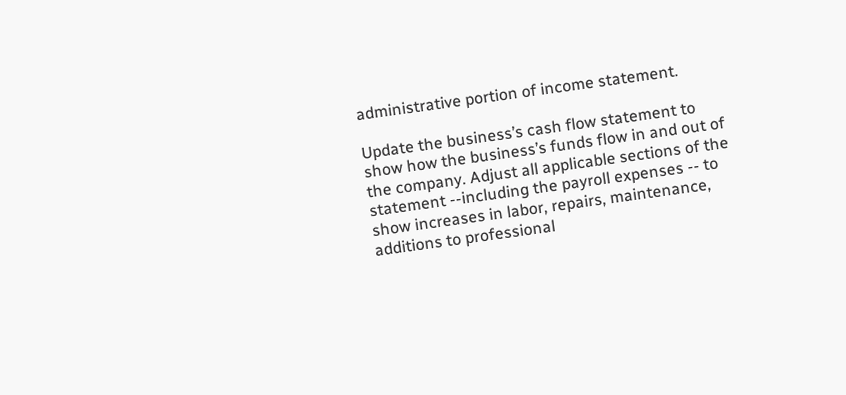administrative portion of income statement.

Update the business’s cash flow statement to show how the business’s funds flow in and out of the company. Adjust all applicable sections of the statement --including the payroll expenses -- to show increases in labor, repairs, maintenance, additions to professional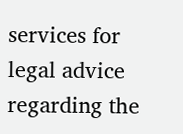services for legal advice regarding the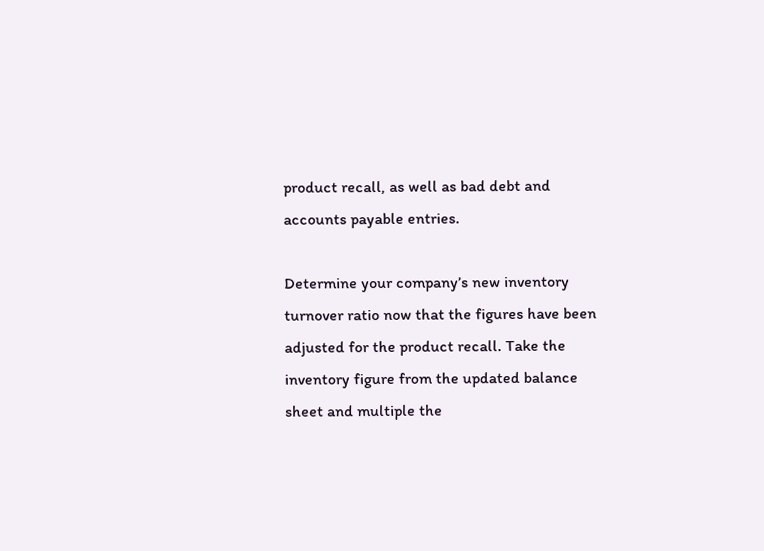product recall, as well as bad debt and accounts payable entries.

Determine your company’s new inventory turnover ratio now that the figures have been adjusted for the product recall. Take the inventory figure from the updated balance sheet and multiple the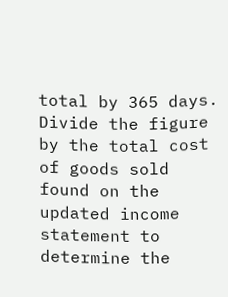total by 365 days. Divide the figure by the total cost of goods sold found on the updated income statement to determine the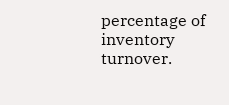percentage of inventory turnover.